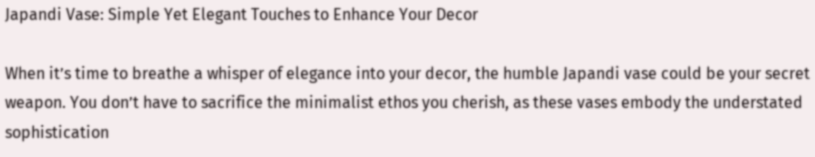Japandi Vase: Simple Yet Elegant Touches to Enhance Your Decor

When it’s time to breathe a whisper of elegance into your decor, the humble Japandi vase could be your secret weapon. You don’t have to sacrifice the minimalist ethos you cherish, as these vases embody the understated sophistication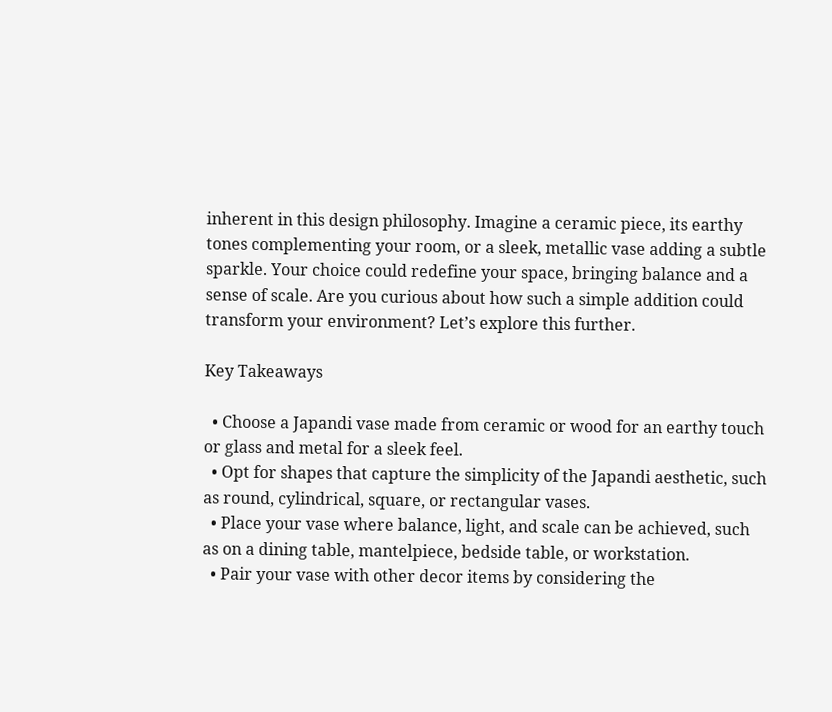inherent in this design philosophy. Imagine a ceramic piece, its earthy tones complementing your room, or a sleek, metallic vase adding a subtle sparkle. Your choice could redefine your space, bringing balance and a sense of scale. Are you curious about how such a simple addition could transform your environment? Let’s explore this further.

Key Takeaways

  • Choose a Japandi vase made from ceramic or wood for an earthy touch or glass and metal for a sleek feel.
  • Opt for shapes that capture the simplicity of the Japandi aesthetic, such as round, cylindrical, square, or rectangular vases.
  • Place your vase where balance, light, and scale can be achieved, such as on a dining table, mantelpiece, bedside table, or workstation.
  • Pair your vase with other decor items by considering the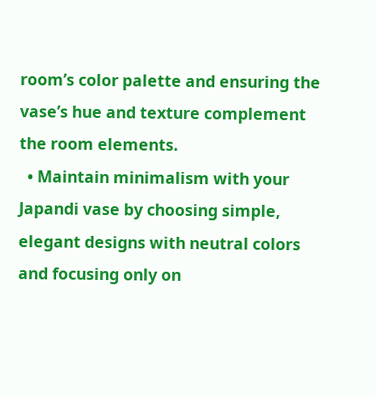room’s color palette and ensuring the vase’s hue and texture complement the room elements.
  • Maintain minimalism with your Japandi vase by choosing simple, elegant designs with neutral colors and focusing only on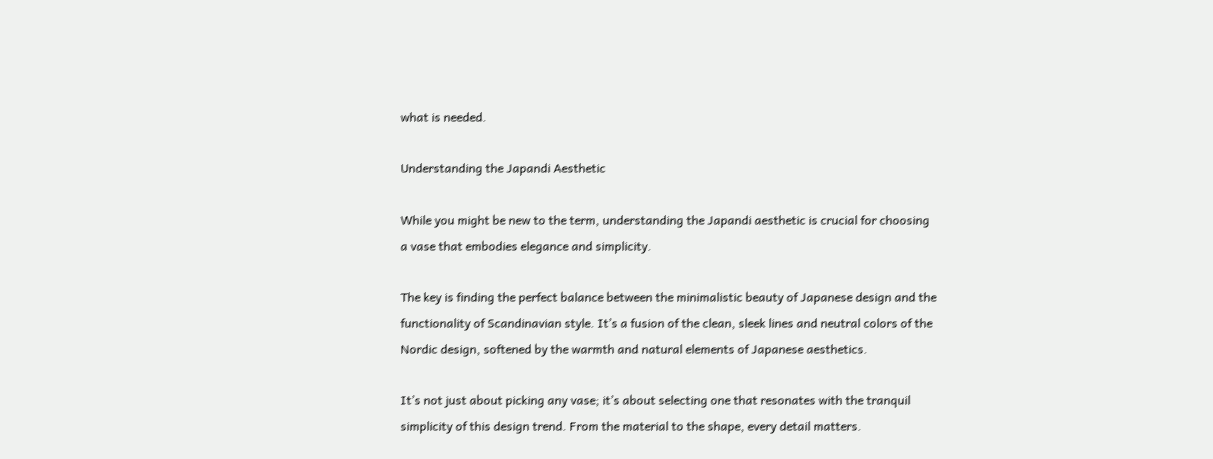what is needed.

Understanding the Japandi Aesthetic

While you might be new to the term, understanding the Japandi aesthetic is crucial for choosing a vase that embodies elegance and simplicity.

The key is finding the perfect balance between the minimalistic beauty of Japanese design and the functionality of Scandinavian style. It’s a fusion of the clean, sleek lines and neutral colors of the Nordic design, softened by the warmth and natural elements of Japanese aesthetics.

It’s not just about picking any vase; it’s about selecting one that resonates with the tranquil simplicity of this design trend. From the material to the shape, every detail matters.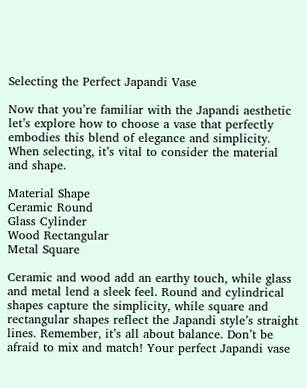Selecting the Perfect Japandi Vase

Now that you’re familiar with the Japandi aesthetic let’s explore how to choose a vase that perfectly embodies this blend of elegance and simplicity. When selecting, it’s vital to consider the material and shape.

Material Shape
Ceramic Round
Glass Cylinder
Wood Rectangular
Metal Square

Ceramic and wood add an earthy touch, while glass and metal lend a sleek feel. Round and cylindrical shapes capture the simplicity, while square and rectangular shapes reflect the Japandi style’s straight lines. Remember, it’s all about balance. Don’t be afraid to mix and match! Your perfect Japandi vase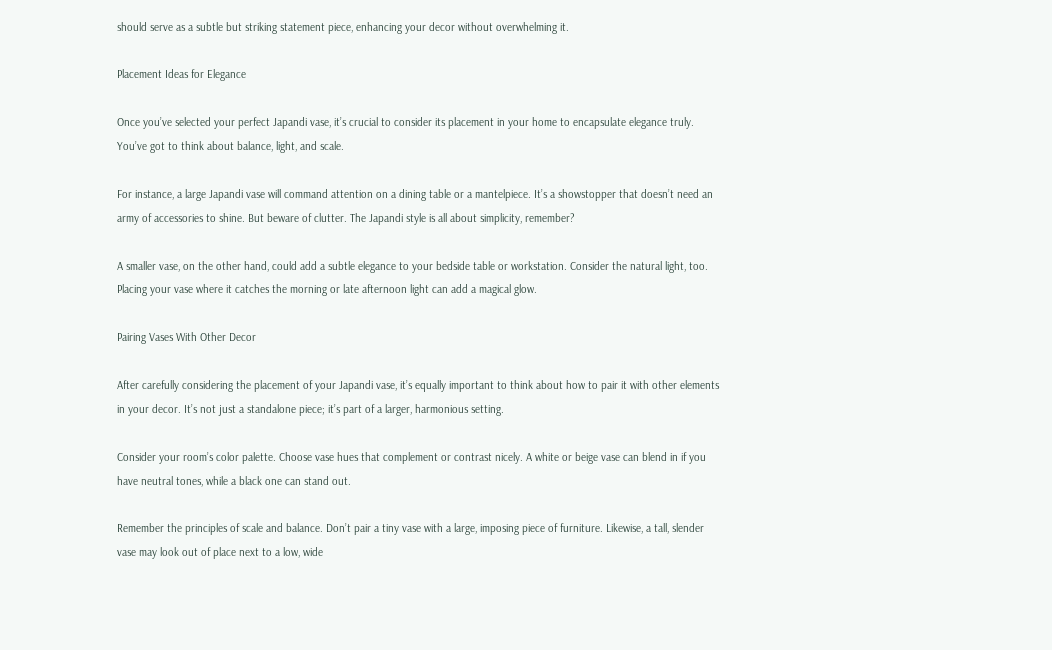should serve as a subtle but striking statement piece, enhancing your decor without overwhelming it.

Placement Ideas for Elegance

Once you’ve selected your perfect Japandi vase, it’s crucial to consider its placement in your home to encapsulate elegance truly. You’ve got to think about balance, light, and scale.

For instance, a large Japandi vase will command attention on a dining table or a mantelpiece. It’s a showstopper that doesn’t need an army of accessories to shine. But beware of clutter. The Japandi style is all about simplicity, remember?

A smaller vase, on the other hand, could add a subtle elegance to your bedside table or workstation. Consider the natural light, too. Placing your vase where it catches the morning or late afternoon light can add a magical glow.

Pairing Vases With Other Decor

After carefully considering the placement of your Japandi vase, it’s equally important to think about how to pair it with other elements in your decor. It’s not just a standalone piece; it’s part of a larger, harmonious setting.

Consider your room’s color palette. Choose vase hues that complement or contrast nicely. A white or beige vase can blend in if you have neutral tones, while a black one can stand out.

Remember the principles of scale and balance. Don’t pair a tiny vase with a large, imposing piece of furniture. Likewise, a tall, slender vase may look out of place next to a low, wide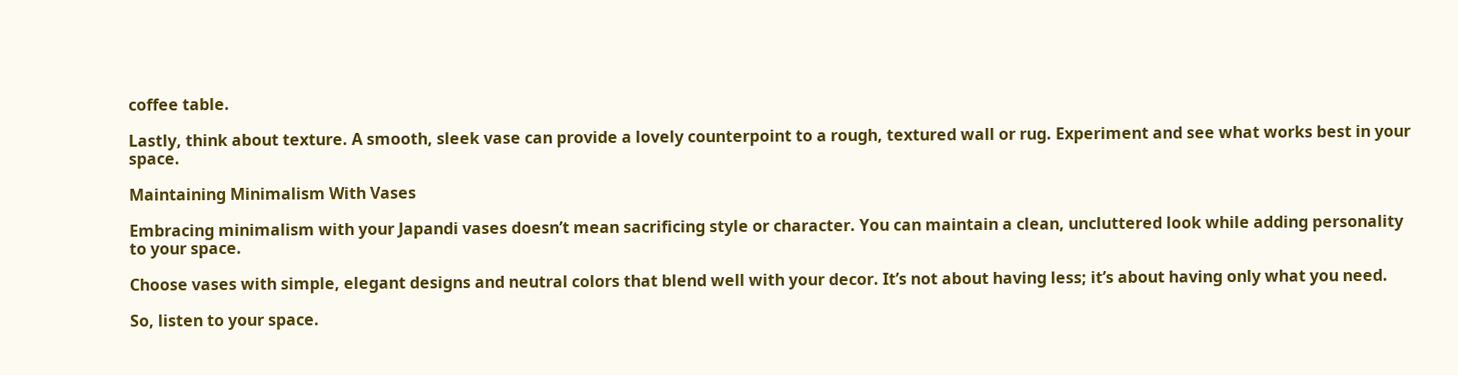coffee table.

Lastly, think about texture. A smooth, sleek vase can provide a lovely counterpoint to a rough, textured wall or rug. Experiment and see what works best in your space.

Maintaining Minimalism With Vases

Embracing minimalism with your Japandi vases doesn’t mean sacrificing style or character. You can maintain a clean, uncluttered look while adding personality to your space.

Choose vases with simple, elegant designs and neutral colors that blend well with your decor. It’s not about having less; it’s about having only what you need.

So, listen to your space.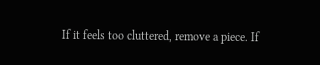If it feels too cluttered, remove a piece. If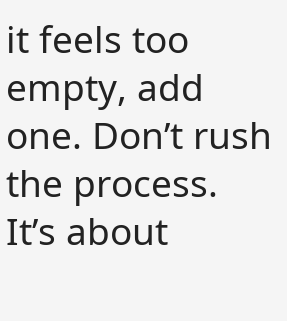it feels too empty, add one. Don’t rush the process. It’s about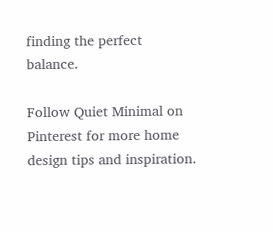finding the perfect balance.

Follow Quiet Minimal on Pinterest for more home design tips and inspiration.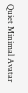Quiet Minimal Avatar